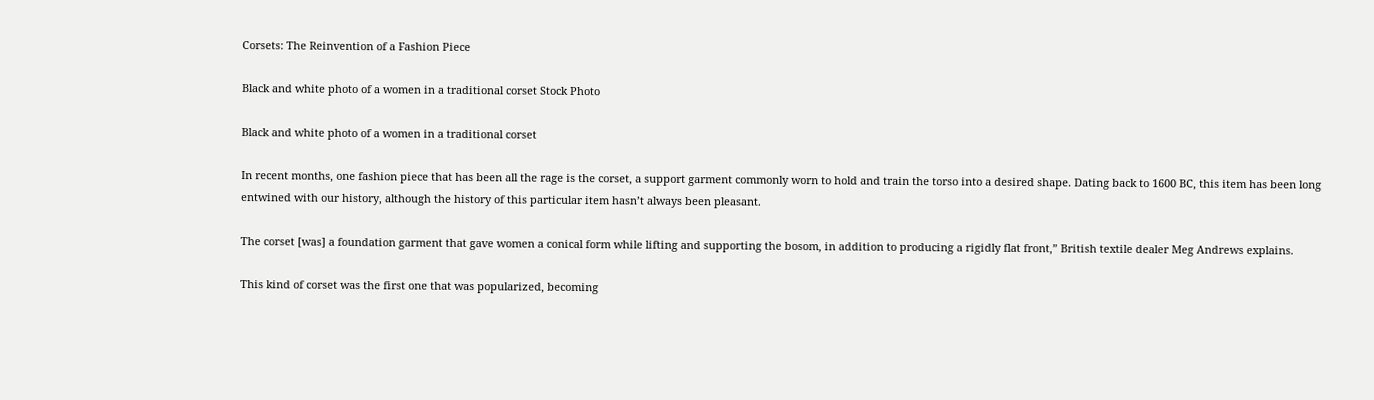Corsets: The Reinvention of a Fashion Piece

Black and white photo of a women in a traditional corset Stock Photo

Black and white photo of a women in a traditional corset

In recent months, one fashion piece that has been all the rage is the corset, a support garment commonly worn to hold and train the torso into a desired shape. Dating back to 1600 BC, this item has been long entwined with our history, although the history of this particular item hasn’t always been pleasant.

The corset [was] a foundation garment that gave women a conical form while lifting and supporting the bosom, in addition to producing a rigidly flat front,” British textile dealer Meg Andrews explains.

This kind of corset was the first one that was popularized, becoming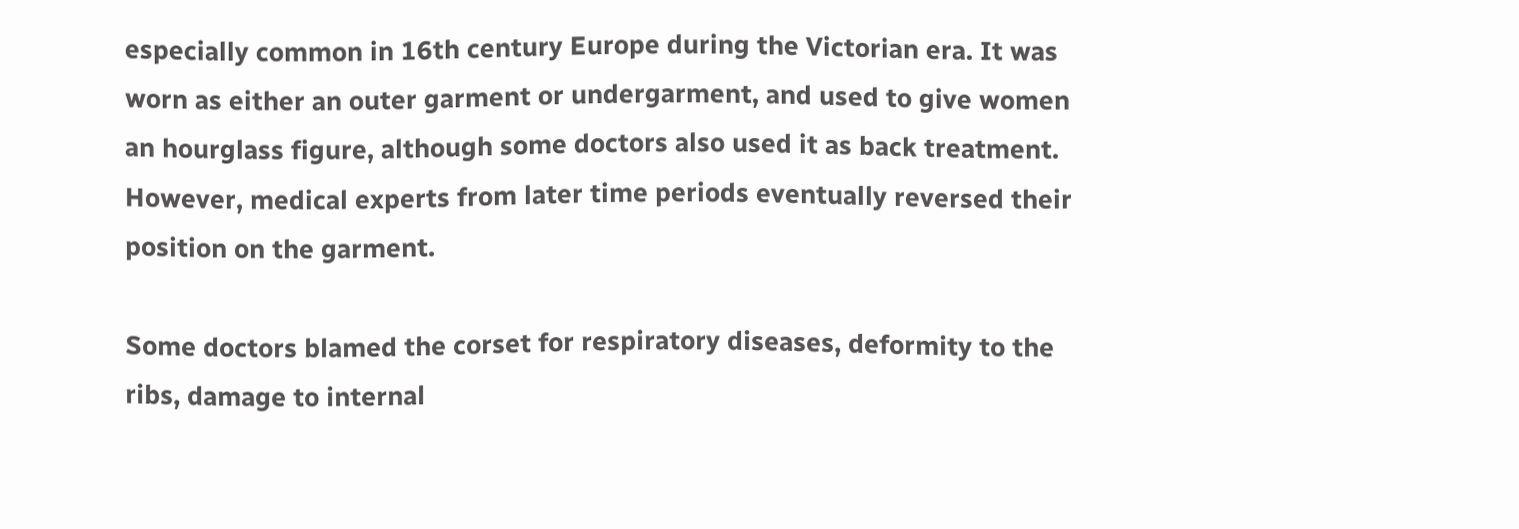especially common in 16th century Europe during the Victorian era. It was worn as either an outer garment or undergarment, and used to give women an hourglass figure, although some doctors also used it as back treatment. However, medical experts from later time periods eventually reversed their position on the garment.

Some doctors blamed the corset for respiratory diseases, deformity to the ribs, damage to internal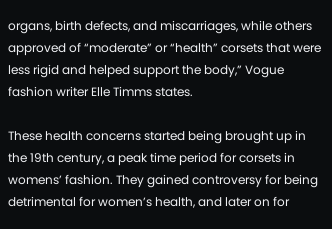organs, birth defects, and miscarriages, while others approved of “moderate” or “health” corsets that were less rigid and helped support the body,” Vogue fashion writer Elle Timms states.

These health concerns started being brought up in the 19th century, a peak time period for corsets in womens’ fashion. They gained controversy for being detrimental for women’s health, and later on for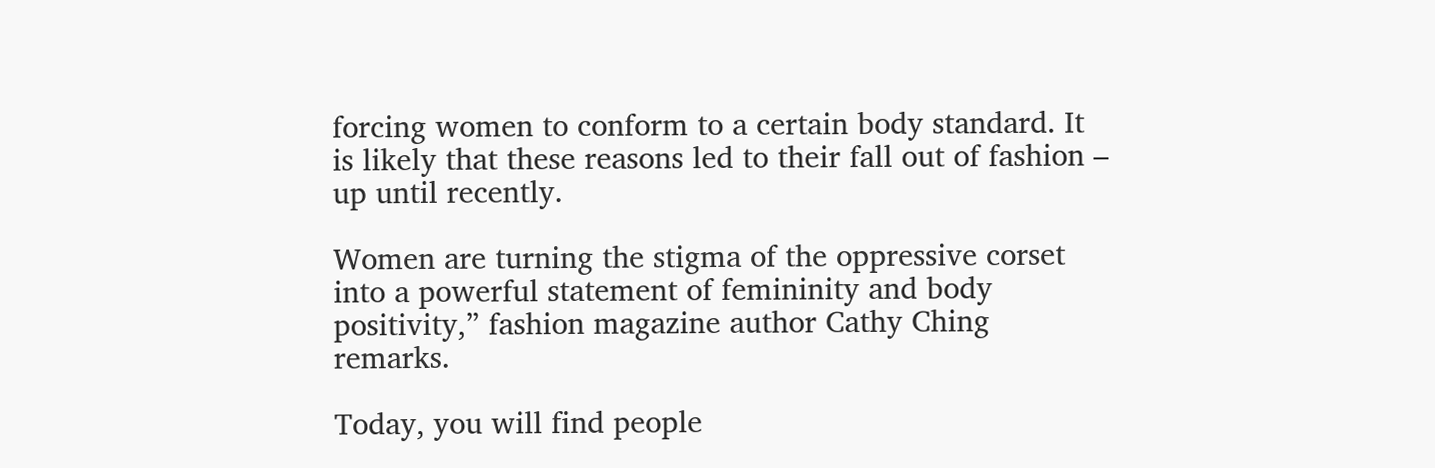forcing women to conform to a certain body standard. It is likely that these reasons led to their fall out of fashion – up until recently.

Women are turning the stigma of the oppressive corset into a powerful statement of femininity and body positivity,” fashion magazine author Cathy Ching remarks.

Today, you will find people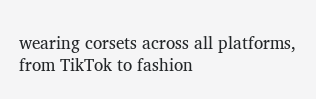wearing corsets across all platforms, from TikTok to fashion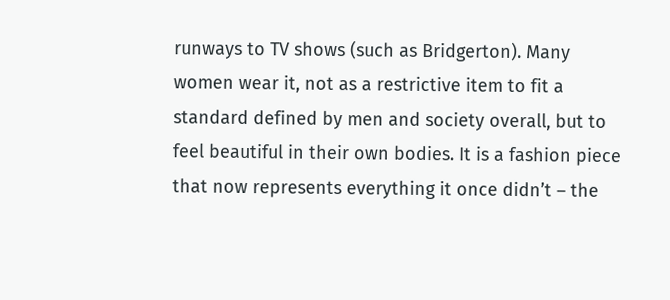runways to TV shows (such as Bridgerton). Many women wear it, not as a restrictive item to fit a standard defined by men and society overall, but to feel beautiful in their own bodies. It is a fashion piece that now represents everything it once didn’t – the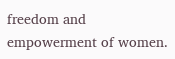freedom and empowerment of women.